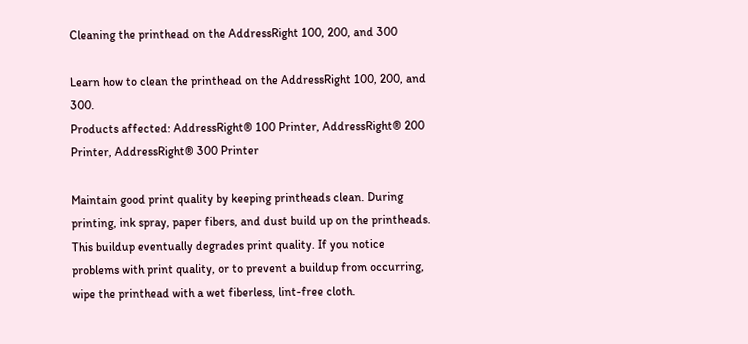Cleaning the printhead on the AddressRight 100, 200, and 300

Learn how to clean the printhead on the AddressRight 100, 200, and 300.
Products affected: AddressRight® 100 Printer, AddressRight® 200 Printer, AddressRight® 300 Printer

Maintain good print quality by keeping printheads clean. During printing, ink spray, paper fibers, and dust build up on the printheads. This buildup eventually degrades print quality. If you notice problems with print quality, or to prevent a buildup from occurring, wipe the printhead with a wet fiberless, lint-free cloth.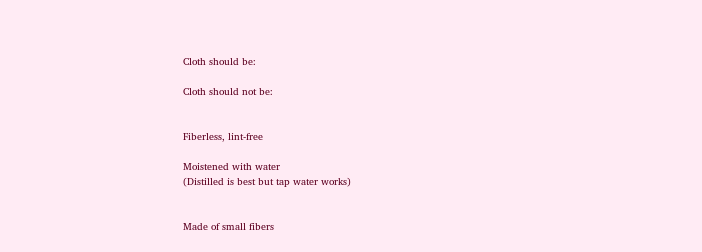Cloth should be:

Cloth should not be:


Fiberless, lint-free

Moistened with water
(Distilled is best but tap water works)


Made of small fibers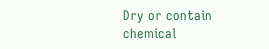Dry or contain chemical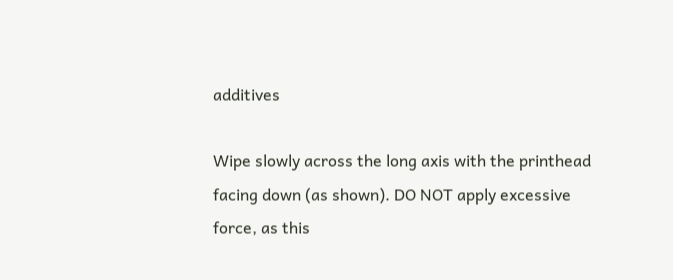additives

Wipe slowly across the long axis with the printhead facing down (as shown). DO NOT apply excessive force, as this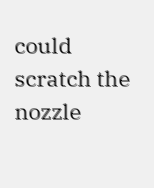could scratch the nozzle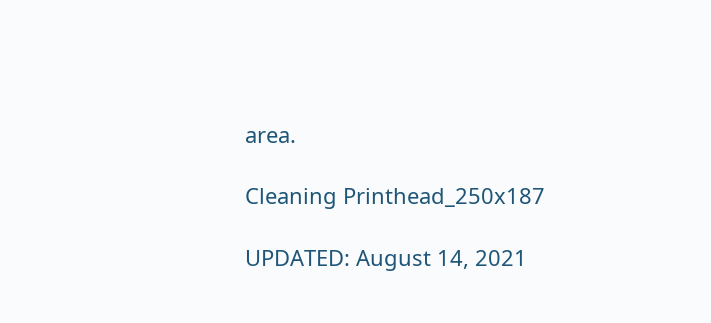area.

Cleaning Printhead_250x187

UPDATED: August 14, 2021